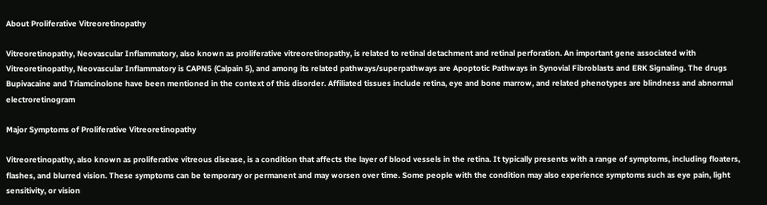About Proliferative Vitreoretinopathy

Vitreoretinopathy, Neovascular Inflammatory, also known as proliferative vitreoretinopathy, is related to retinal detachment and retinal perforation. An important gene associated with Vitreoretinopathy, Neovascular Inflammatory is CAPN5 (Calpain 5), and among its related pathways/superpathways are Apoptotic Pathways in Synovial Fibroblasts and ERK Signaling. The drugs Bupivacaine and Triamcinolone have been mentioned in the context of this disorder. Affiliated tissues include retina, eye and bone marrow, and related phenotypes are blindness and abnormal electroretinogram

Major Symptoms of Proliferative Vitreoretinopathy

Vitreoretinopathy, also known as proliferative vitreous disease, is a condition that affects the layer of blood vessels in the retina. It typically presents with a range of symptoms, including floaters, flashes, and blurred vision. These symptoms can be temporary or permanent and may worsen over time. Some people with the condition may also experience symptoms such as eye pain, light sensitivity, or vision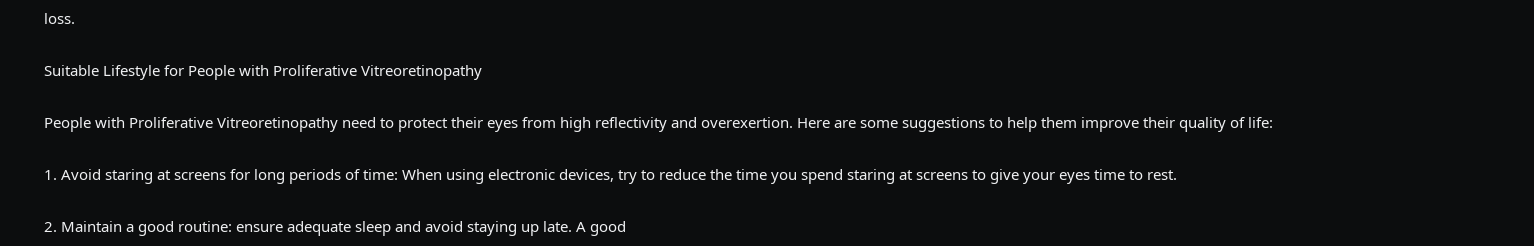loss.

Suitable Lifestyle for People with Proliferative Vitreoretinopathy

People with Proliferative Vitreoretinopathy need to protect their eyes from high reflectivity and overexertion. Here are some suggestions to help them improve their quality of life:

1. Avoid staring at screens for long periods of time: When using electronic devices, try to reduce the time you spend staring at screens to give your eyes time to rest.

2. Maintain a good routine: ensure adequate sleep and avoid staying up late. A good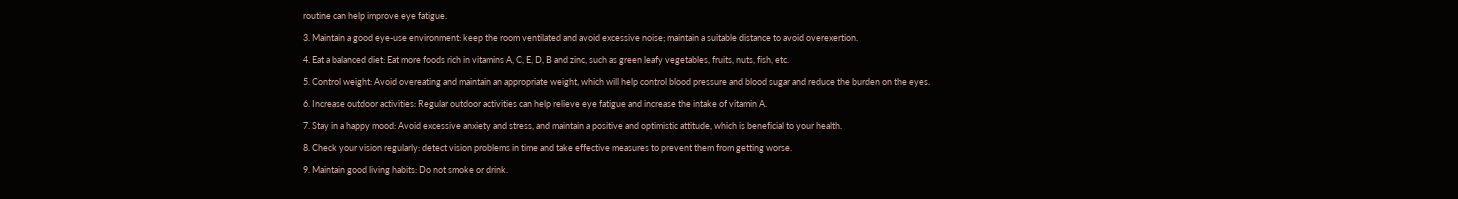routine can help improve eye fatigue.

3. Maintain a good eye-use environment: keep the room ventilated and avoid excessive noise; maintain a suitable distance to avoid overexertion.

4. Eat a balanced diet: Eat more foods rich in vitamins A, C, E, D, B and zinc, such as green leafy vegetables, fruits, nuts, fish, etc.

5. Control weight: Avoid overeating and maintain an appropriate weight, which will help control blood pressure and blood sugar and reduce the burden on the eyes.

6. Increase outdoor activities: Regular outdoor activities can help relieve eye fatigue and increase the intake of vitamin A.

7. Stay in a happy mood: Avoid excessive anxiety and stress, and maintain a positive and optimistic attitude, which is beneficial to your health.

8. Check your vision regularly: detect vision problems in time and take effective measures to prevent them from getting worse.

9. Maintain good living habits: Do not smoke or drink.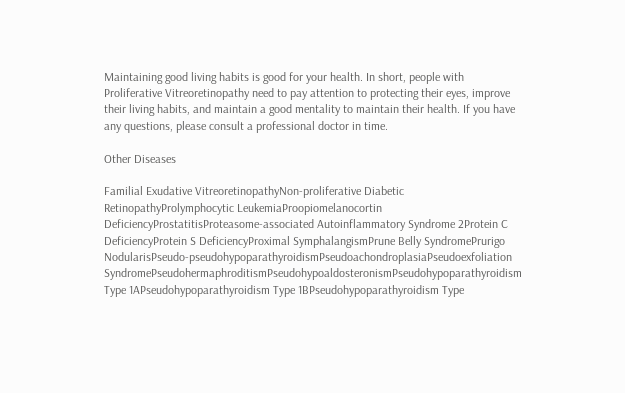Maintaining good living habits is good for your health. In short, people with Proliferative Vitreoretinopathy need to pay attention to protecting their eyes, improve their living habits, and maintain a good mentality to maintain their health. If you have any questions, please consult a professional doctor in time.

Other Diseases

Familial Exudative VitreoretinopathyNon-proliferative Diabetic RetinopathyProlymphocytic LeukemiaProopiomelanocortin DeficiencyProstatitisProteasome-associated Autoinflammatory Syndrome 2Protein C DeficiencyProtein S DeficiencyProximal SymphalangismPrune Belly SyndromePrurigo NodularisPseudo-pseudohypoparathyroidismPseudoachondroplasiaPseudoexfoliation SyndromePseudohermaphroditismPseudohypoaldosteronismPseudohypoparathyroidism Type 1APseudohypoparathyroidism Type 1BPseudohypoparathyroidism Type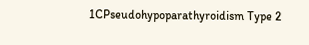1CPseudohypoparathyroidism Type 2